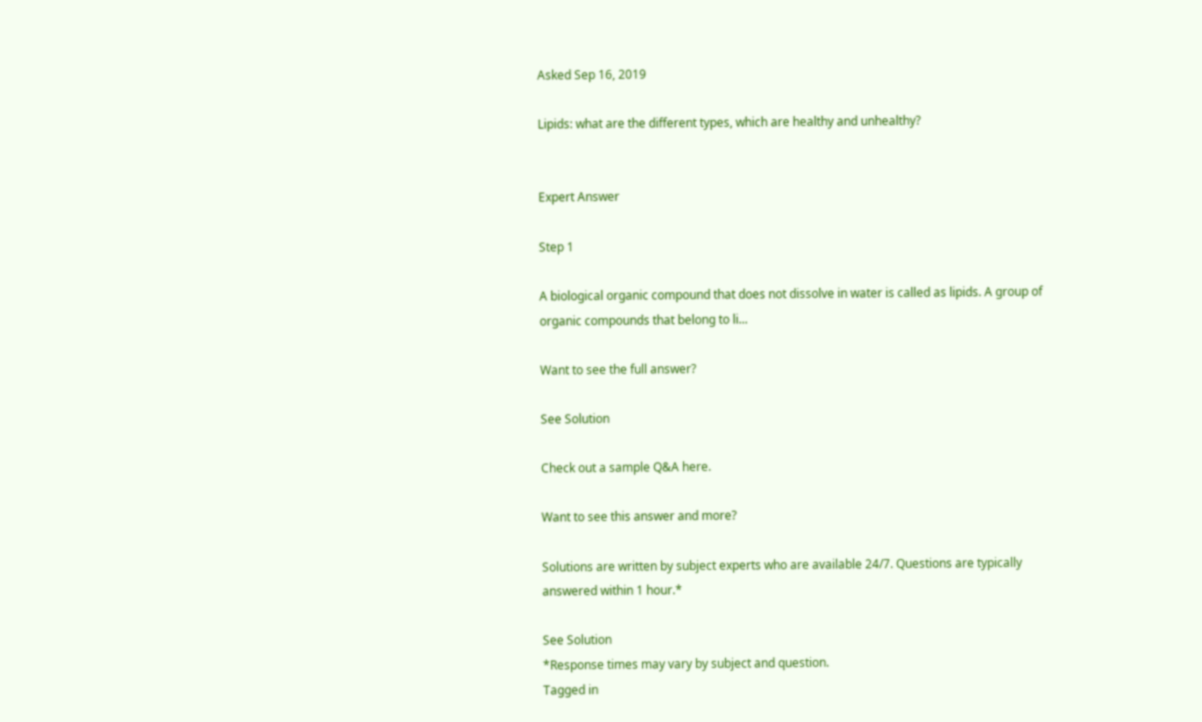Asked Sep 16, 2019

Lipids: what are the different types, which are healthy and unhealthy?


Expert Answer

Step 1

A biological organic compound that does not dissolve in water is called as lipids. A group of organic compounds that belong to li...

Want to see the full answer?

See Solution

Check out a sample Q&A here.

Want to see this answer and more?

Solutions are written by subject experts who are available 24/7. Questions are typically answered within 1 hour.*

See Solution
*Response times may vary by subject and question.
Tagged in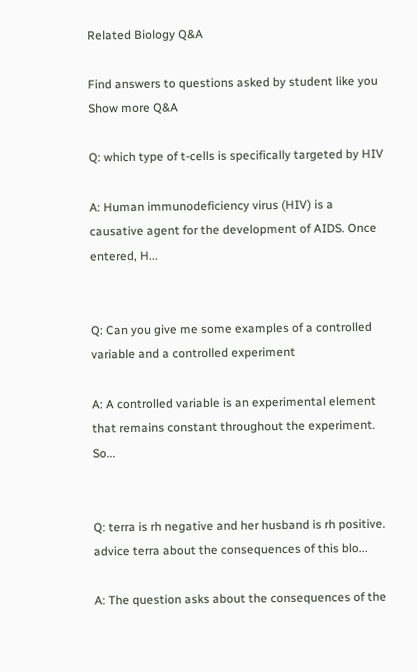Related Biology Q&A

Find answers to questions asked by student like you
Show more Q&A

Q: which type of t-cells is specifically targeted by HIV

A: Human immunodeficiency virus (HIV) is a causative agent for the development of AIDS. Once entered, H...


Q: Can you give me some examples of a controlled variable and a controlled experiment

A: A controlled variable is an experimental element that remains constant throughout the experiment. So...


Q: terra is rh negative and her husband is rh positive. advice terra about the consequences of this blo...

A: The question asks about the consequences of the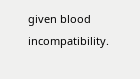given blood incompatibility.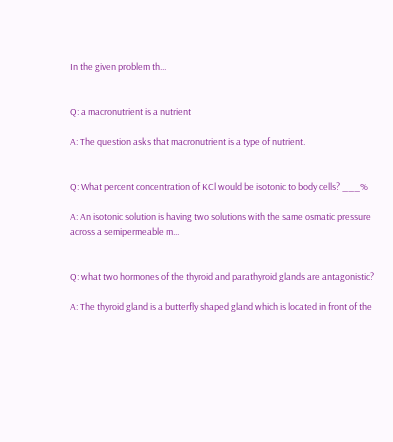In the given problem th...


Q: a macronutrient is a nutrient

A: The question asks that macronutrient is a type of nutrient.


Q: What percent concentration of KCl would be isotonic to body cells? ___%

A: An isotonic solution is having two solutions with the same osmatic pressure across a semipermeable m...


Q: what two hormones of the thyroid and parathyroid glands are antagonistic?

A: The thyroid gland is a butterfly shaped gland which is located in front of the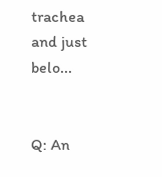trachea and just belo...


Q: An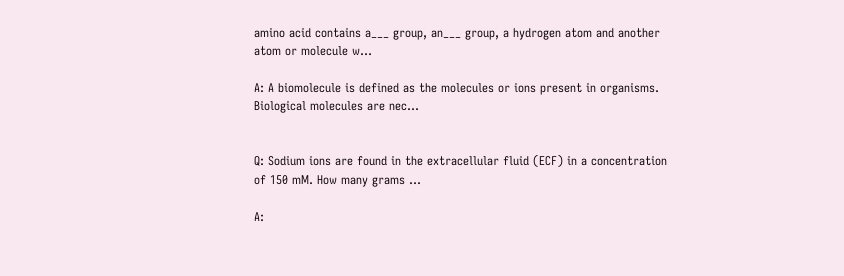amino acid contains a___ group, an___ group, a hydrogen atom and another atom or molecule w...

A: A biomolecule is defined as the molecules or ions present in organisms. Biological molecules are nec...


Q: Sodium ions are found in the extracellular fluid (ECF) in a concentration of 150 mM. How many grams ...

A: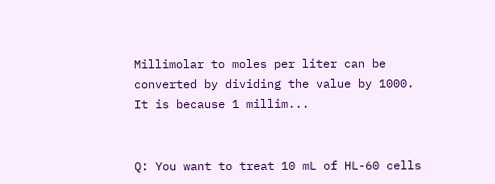Millimolar to moles per liter can be converted by dividing the value by 1000. It is because 1 millim...


Q: You want to treat 10 mL of HL-60 cells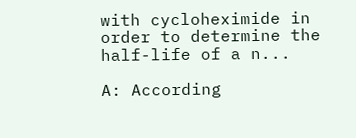with cycloheximide in order to determine the half-life of a n...

A: According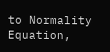to Normality Equation,